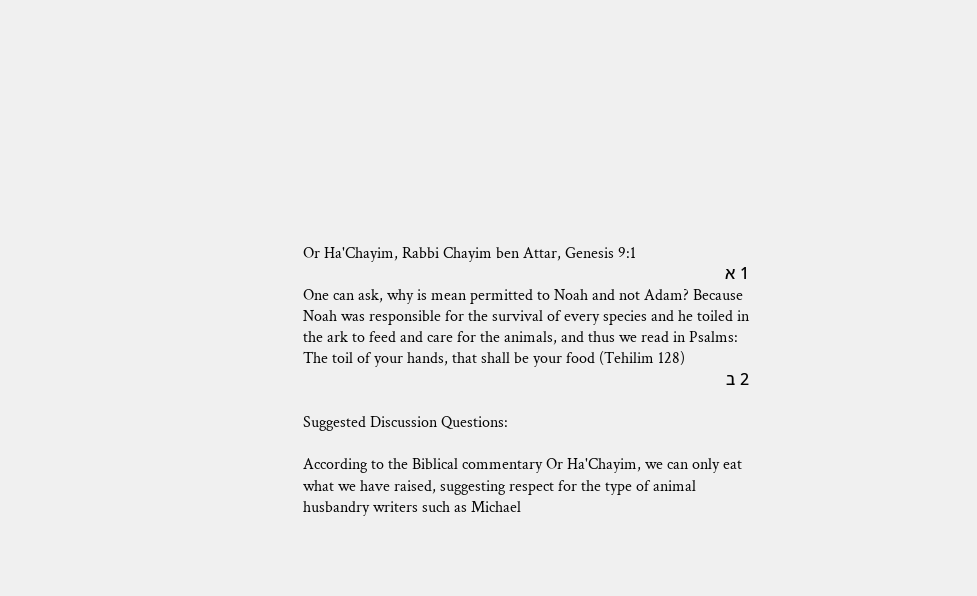Or Ha'Chayim, Rabbi Chayim ben Attar, Genesis 9:1
1 א
One can ask, why is mean permitted to Noah and not Adam? Because Noah was responsible for the survival of every species and he toiled in the ark to feed and care for the animals, and thus we read in Psalms: The toil of your hands, that shall be your food (Tehilim 128)
2 ב

Suggested Discussion Questions:

According to the Biblical commentary Or Ha'Chayim, we can only eat what we have raised, suggesting respect for the type of animal husbandry writers such as Michael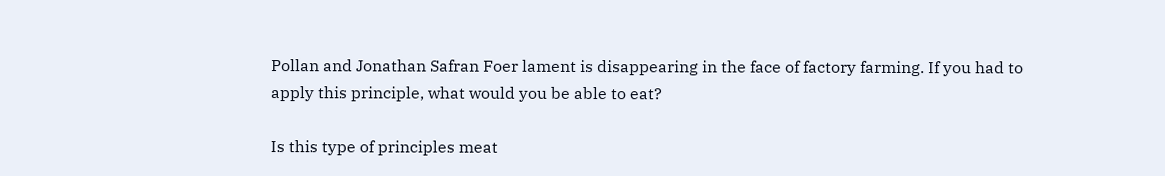Pollan and Jonathan Safran Foer lament is disappearing in the face of factory farming. If you had to apply this principle, what would you be able to eat?

Is this type of principles meat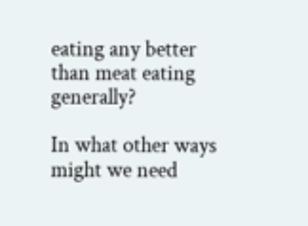eating any better than meat eating generally?

In what other ways might we need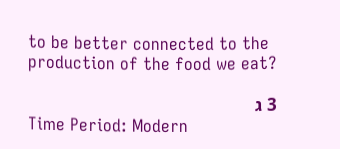to be better connected to the production of the food we eat?

3 ג
Time Period: Modern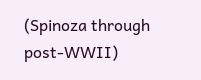(Spinoza through post-WWII)